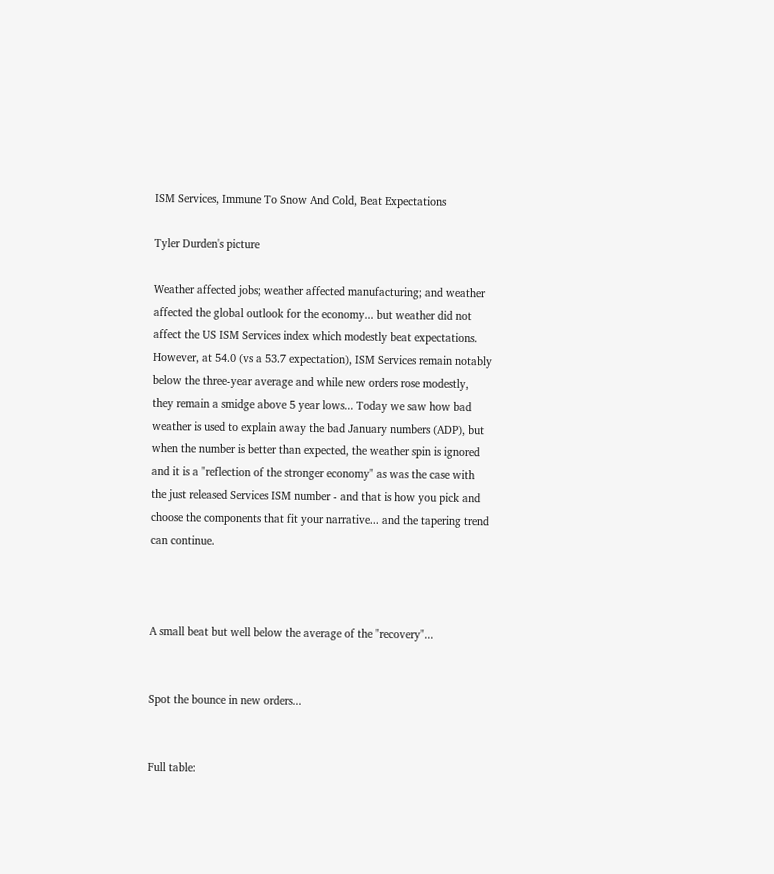ISM Services, Immune To Snow And Cold, Beat Expectations

Tyler Durden's picture

Weather affected jobs; weather affected manufacturing; and weather affected the global outlook for the economy... but weather did not affect the US ISM Services index which modestly beat expectations. However, at 54.0 (vs a 53.7 expectation), ISM Services remain notably below the three-year average and while new orders rose modestly, they remain a smidge above 5 year lows... Today we saw how bad weather is used to explain away the bad January numbers (ADP), but when the number is better than expected, the weather spin is ignored and it is a "reflection of the stronger economy" as was the case with the just released Services ISM number - and that is how you pick and choose the components that fit your narrative... and the tapering trend can continue.



A small beat but well below the average of the "recovery"...


Spot the bounce in new orders...


Full table: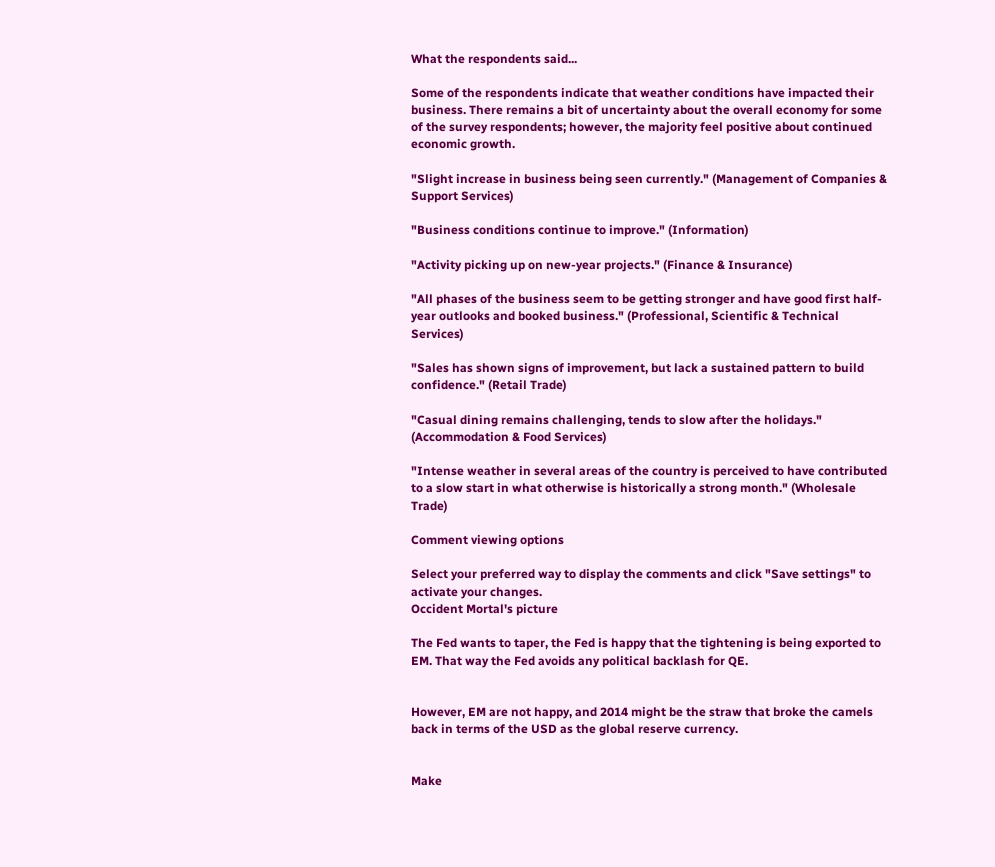What the respondents said...

Some of the respondents indicate that weather conditions have impacted their business. There remains a bit of uncertainty about the overall economy for some of the survey respondents; however, the majority feel positive about continued economic growth.

"Slight increase in business being seen currently." (Management of Companies & Support Services)

"Business conditions continue to improve." (Information)

"Activity picking up on new-year projects." (Finance & Insurance)

"All phases of the business seem to be getting stronger and have good first half-year outlooks and booked business." (Professional, Scientific & Technical Services)

"Sales has shown signs of improvement, but lack a sustained pattern to build confidence." (Retail Trade)

"Casual dining remains challenging, tends to slow after the holidays." (Accommodation & Food Services)

"Intense weather in several areas of the country is perceived to have contributed to a slow start in what otherwise is historically a strong month." (Wholesale Trade)

Comment viewing options

Select your preferred way to display the comments and click "Save settings" to activate your changes.
Occident Mortal's picture

The Fed wants to taper, the Fed is happy that the tightening is being exported to EM. That way the Fed avoids any political backlash for QE.


However, EM are not happy, and 2014 might be the straw that broke the camels back in terms of the USD as the global reserve currency.


Make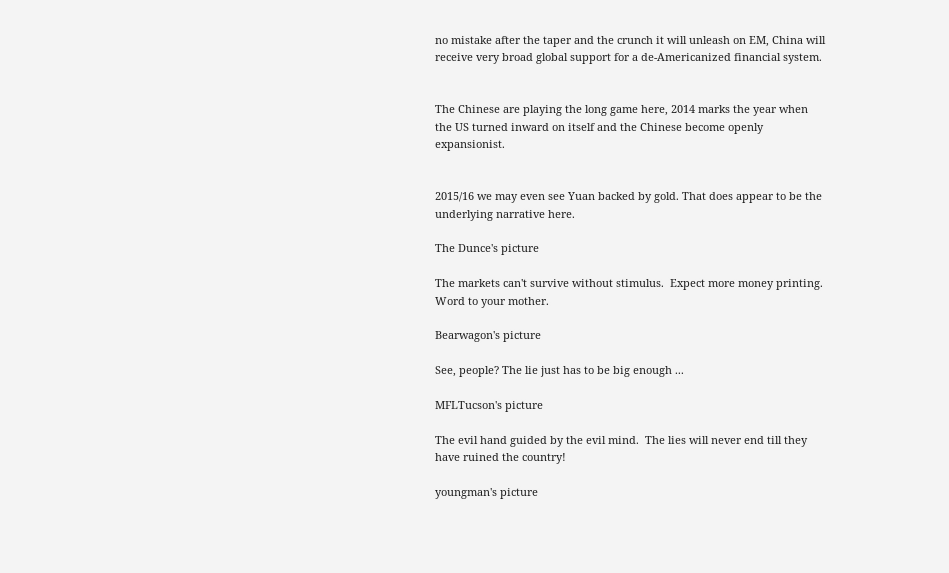no mistake after the taper and the crunch it will unleash on EM, China will receive very broad global support for a de-Americanized financial system.


The Chinese are playing the long game here, 2014 marks the year when the US turned inward on itself and the Chinese become openly expansionist.


2015/16 we may even see Yuan backed by gold. That does appear to be the underlying narrative here.

The Dunce's picture

The markets can't survive without stimulus.  Expect more money printing.  Word to your mother.

Bearwagon's picture

See, people? The lie just has to be big enough ...

MFLTucson's picture

The evil hand guided by the evil mind.  The lies will never end till they have ruined the country!

youngman's picture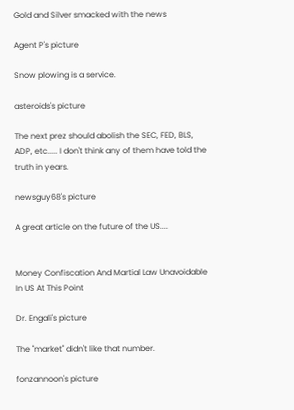Gold and Silver smacked with the news

Agent P's picture

Snow plowing is a service.

asteroids's picture

The next prez should abolish the SEC, FED, BLS, ADP, etc..... I don't think any of them have told the truth in years.

newsguy68's picture

A great article on the future of the US....


Money Confiscation And Martial Law Unavoidable In US At This Point

Dr. Engali's picture

The "market" didn't like that number.

fonzannoon's picture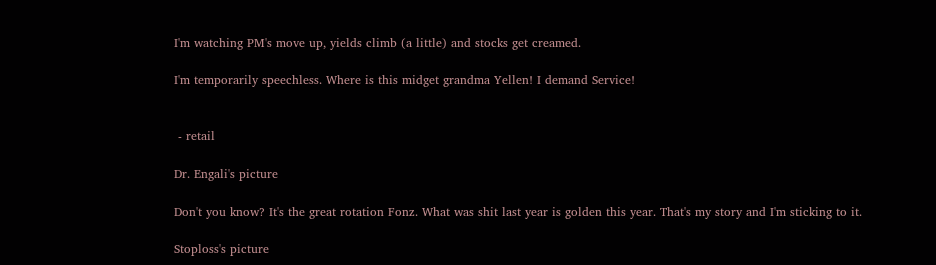I'm watching PM's move up, yields climb (a little) and stocks get creamed.

I'm temporarily speechless. Where is this midget grandma Yellen! I demand Service!


 - retail

Dr. Engali's picture

Don't you know? It's the great rotation Fonz. What was shit last year is golden this year. That's my story and I'm sticking to it.

Stoploss's picture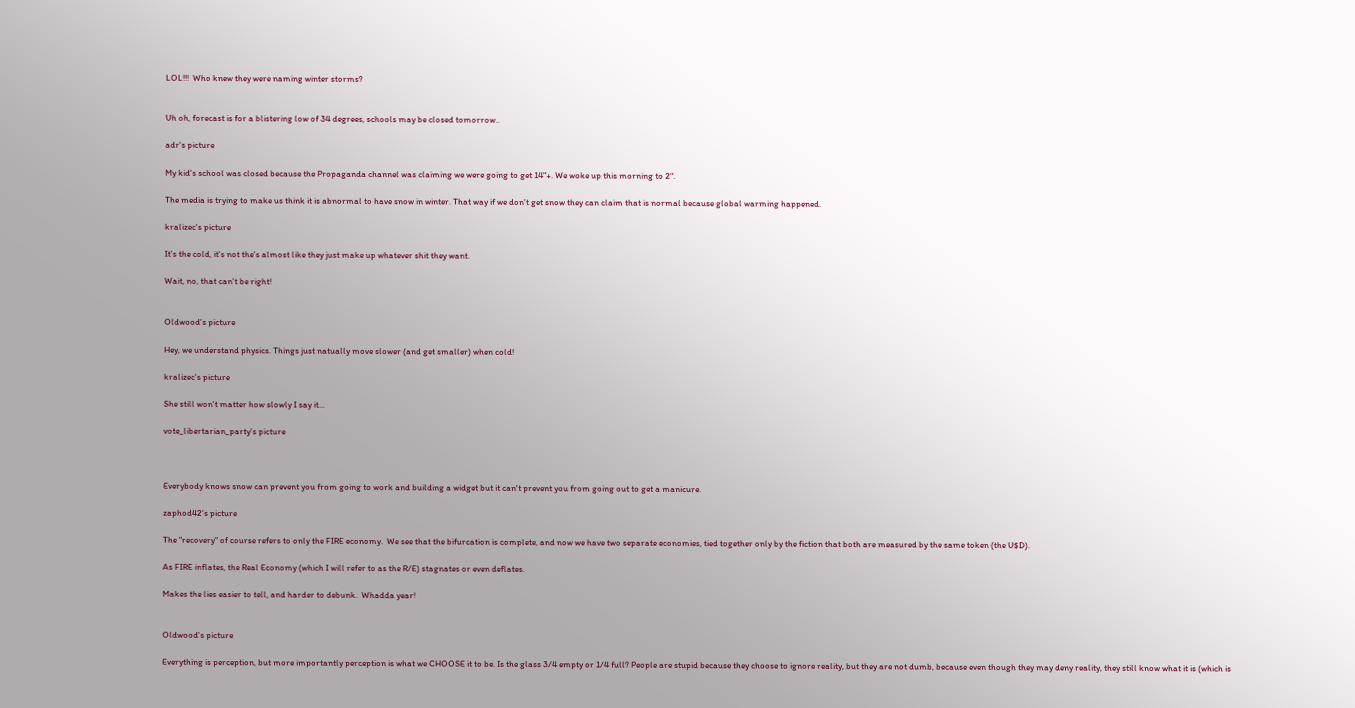LOL!!!  Who knew they were naming winter storms?


Uh oh, forecast is for a blistering low of 34 degrees, schools may be closed tomorrow..

adr's picture

My kid's school was closed because the Propaganda channel was claiming we were going to get 14"+. We woke up this morning to 2".

The media is trying to make us think it is abnormal to have snow in winter. That way if we don't get snow they can claim that is normal because global warming happened.

kralizec's picture

It's the cold, it's not the's almost like they just make up whatever shit they want.

Wait, no, that can't be right!


Oldwood's picture

Hey, we understand physics. Things just natually move slower (and get smaller) when cold!

kralizec's picture

She still won't matter how slowly I say it...

vote_libertarian_party's picture



Everybody knows snow can prevent you from going to work and building a widget but it can't prevent you from going out to get a manicure.

zaphod42's picture

The "recovery" of course refers to only the FIRE economy.  We see that the bifurcation is complete, and now we have two separate economies, tied together only by the fiction that both are measured by the same token (the U$D).

As FIRE inflates, the Real Economy (which I will refer to as the R/E) stagnates or even deflates.

Makes the lies easier to tell, and harder to debunk.  Whadda year!


Oldwood's picture

Everything is perception, but more importantly perception is what we CHOOSE it to be. Is the glass 3/4 empty or 1/4 full? People are stupid because they choose to ignore reality, but they are not dumb, because even though they may deny reality, they still know what it is (which is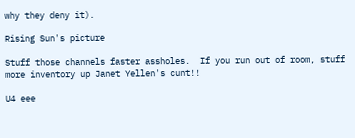why they deny it).

Rising Sun's picture

Stuff those channels faster assholes.  If you run out of room, stuff more inventory up Janet Yellen's cunt!!

U4 eee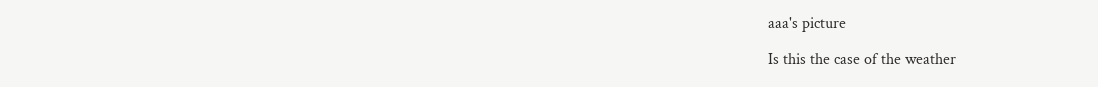aaa's picture

Is this the case of the weather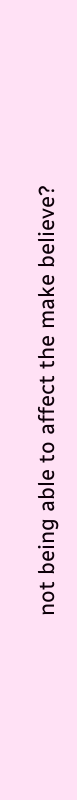not being able to affect the make believe?